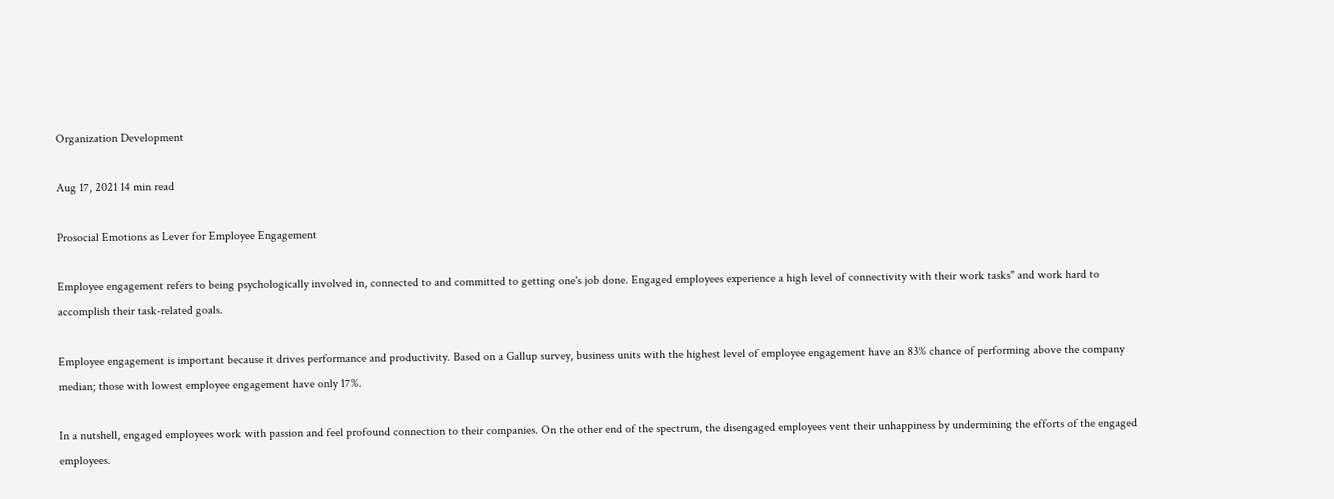Organization Development

Aug 17, 2021 14 min read

Prosocial Emotions as Lever for Employee Engagement

Employee engagement refers to being psychologically involved in, connected to and committed to getting one's job done. Engaged employees experience a high level of connectivity with their work tasks" and work hard to accomplish their task-related goals.

Employee engagement is important because it drives performance and productivity. Based on a Gallup survey, business units with the highest level of employee engagement have an 83% chance of performing above the company median; those with lowest employee engagement have only 17%.

In a nutshell, engaged employees work with passion and feel profound connection to their companies. On the other end of the spectrum, the disengaged employees vent their unhappiness by undermining the efforts of the engaged employees.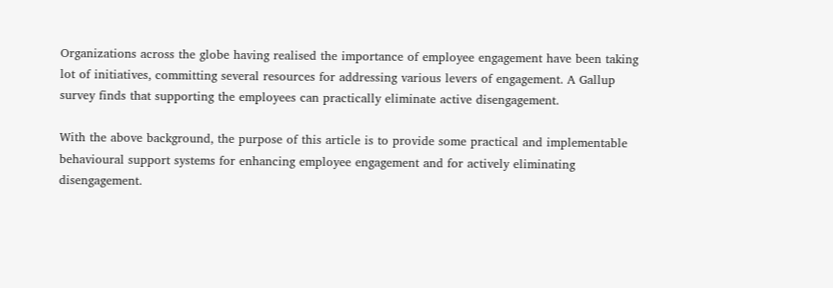Organizations across the globe having realised the importance of employee engagement have been taking lot of initiatives, committing several resources for addressing various levers of engagement. A Gallup survey finds that supporting the employees can practically eliminate active disengagement.

With the above background, the purpose of this article is to provide some practical and implementable behavioural support systems for enhancing employee engagement and for actively eliminating disengagement.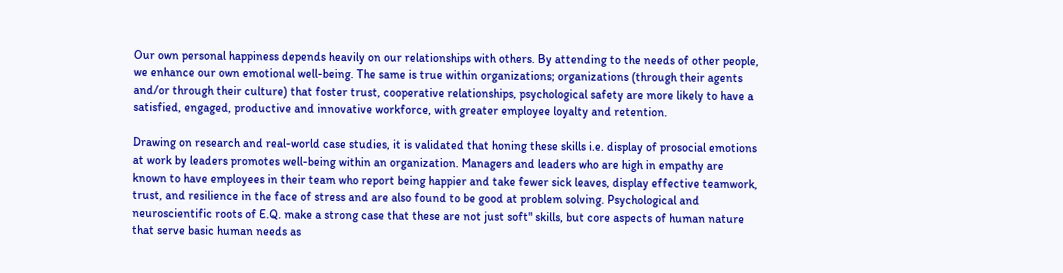Our own personal happiness depends heavily on our relationships with others. By attending to the needs of other people, we enhance our own emotional well-being. The same is true within organizations; organizations (through their agents and/or through their culture) that foster trust, cooperative relationships, psychological safety are more likely to have a satisfied, engaged, productive and innovative workforce, with greater employee loyalty and retention.

Drawing on research and real-world case studies, it is validated that honing these skills i.e. display of prosocial emotions at work by leaders promotes well-being within an organization. Managers and leaders who are high in empathy are known to have employees in their team who report being happier and take fewer sick leaves, display effective teamwork, trust, and resilience in the face of stress and are also found to be good at problem solving. Psychological and neuroscientific roots of E.Q. make a strong case that these are not just soft" skills, but core aspects of human nature that serve basic human needs as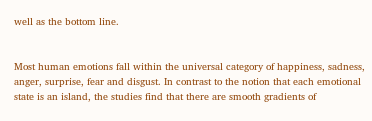well as the bottom line.


Most human emotions fall within the universal category of happiness, sadness, anger, surprise, fear and disgust. In contrast to the notion that each emotional state is an island, the studies find that there are smooth gradients of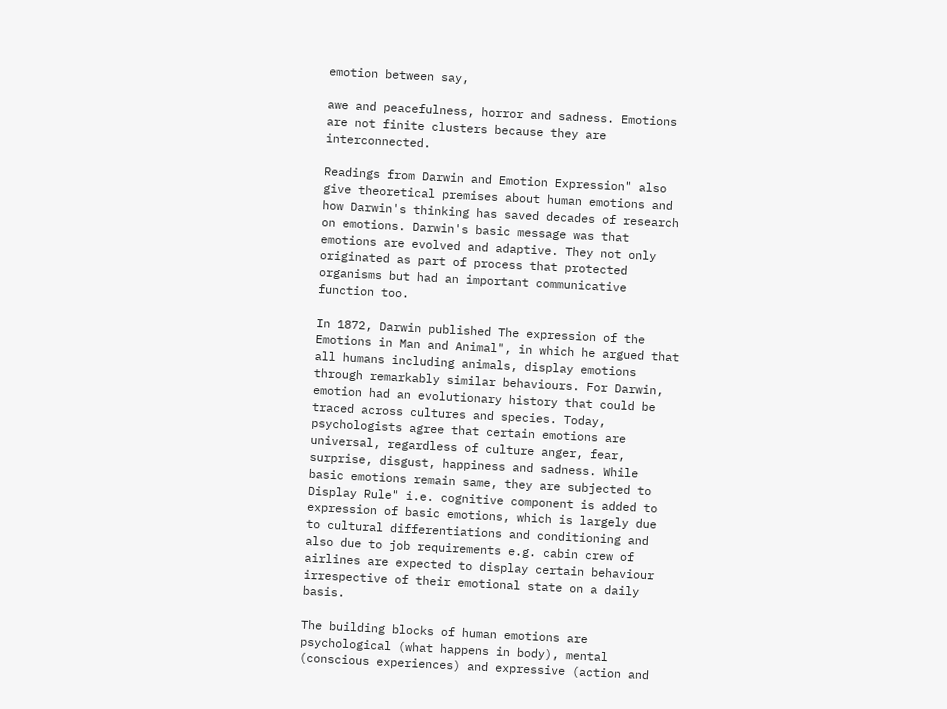emotion between say,

awe and peacefulness, horror and sadness. Emotions are not finite clusters because they are interconnected.

Readings from Darwin and Emotion Expression" also give theoretical premises about human emotions and how Darwin's thinking has saved decades of research on emotions. Darwin's basic message was that emotions are evolved and adaptive. They not only originated as part of process that protected organisms but had an important communicative function too.

In 1872, Darwin published The expression of the Emotions in Man and Animal", in which he argued that all humans including animals, display emotions through remarkably similar behaviours. For Darwin, emotion had an evolutionary history that could be traced across cultures and species. Today, psychologists agree that certain emotions are universal, regardless of culture anger, fear, surprise, disgust, happiness and sadness. While basic emotions remain same, they are subjected to Display Rule" i.e. cognitive component is added to expression of basic emotions, which is largely due to cultural differentiations and conditioning and also due to job requirements e.g. cabin crew of airlines are expected to display certain behaviour irrespective of their emotional state on a daily basis.

The building blocks of human emotions are psychological (what happens in body), mental (conscious experiences) and expressive (action and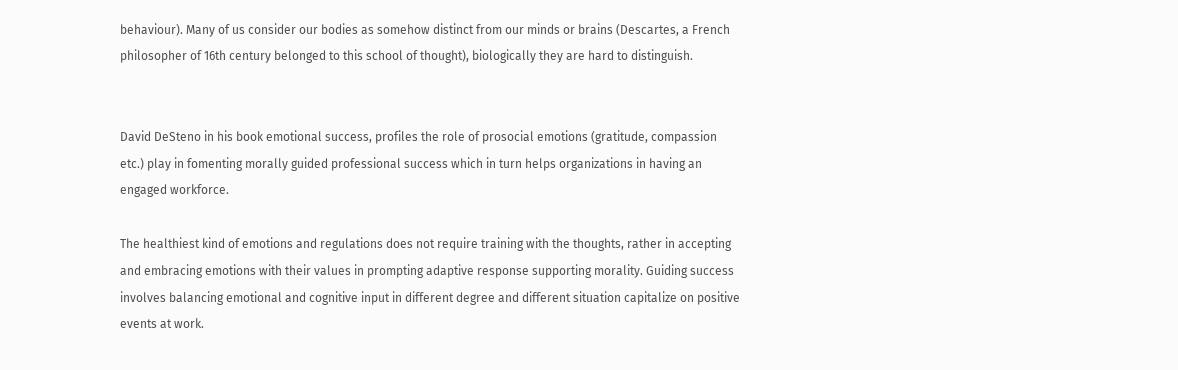behaviour). Many of us consider our bodies as somehow distinct from our minds or brains (Descartes, a French philosopher of 16th century belonged to this school of thought), biologically they are hard to distinguish.


David DeSteno in his book emotional success, profiles the role of prosocial emotions (gratitude, compassion etc.) play in fomenting morally guided professional success which in turn helps organizations in having an engaged workforce.

The healthiest kind of emotions and regulations does not require training with the thoughts, rather in accepting and embracing emotions with their values in prompting adaptive response supporting morality. Guiding success involves balancing emotional and cognitive input in different degree and different situation capitalize on positive events at work.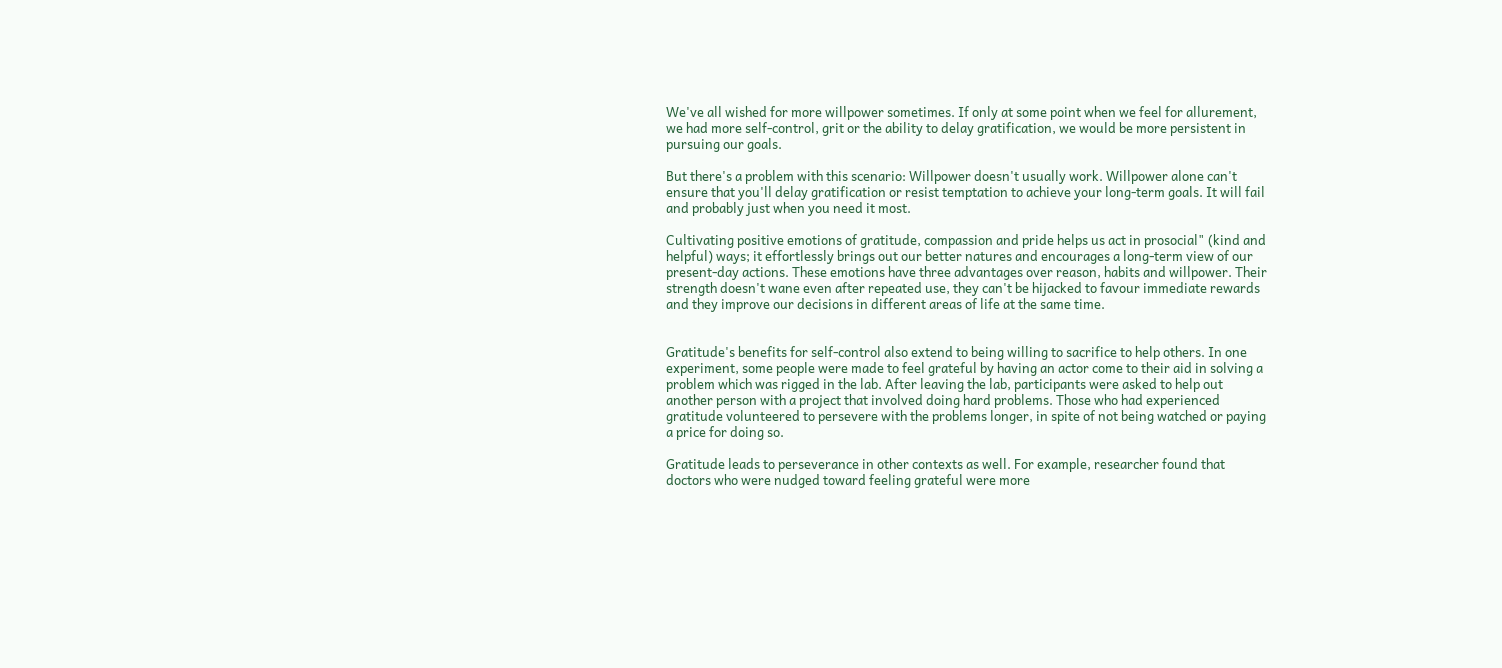We've all wished for more willpower sometimes. If only at some point when we feel for allurement, we had more self-control, grit or the ability to delay gratification, we would be more persistent in pursuing our goals.

But there's a problem with this scenario: Willpower doesn't usually work. Willpower alone can't ensure that you'll delay gratification or resist temptation to achieve your long-term goals. It will fail and probably just when you need it most.

Cultivating positive emotions of gratitude, compassion and pride helps us act in prosocial" (kind and helpful) ways; it effortlessly brings out our better natures and encourages a long-term view of our present-day actions. These emotions have three advantages over reason, habits and willpower. Their strength doesn't wane even after repeated use, they can't be hijacked to favour immediate rewards and they improve our decisions in different areas of life at the same time.


Gratitude's benefits for self-control also extend to being willing to sacrifice to help others. In one experiment, some people were made to feel grateful by having an actor come to their aid in solving a problem which was rigged in the lab. After leaving the lab, participants were asked to help out another person with a project that involved doing hard problems. Those who had experienced gratitude volunteered to persevere with the problems longer, in spite of not being watched or paying a price for doing so.

Gratitude leads to perseverance in other contexts as well. For example, researcher found that doctors who were nudged toward feeling grateful were more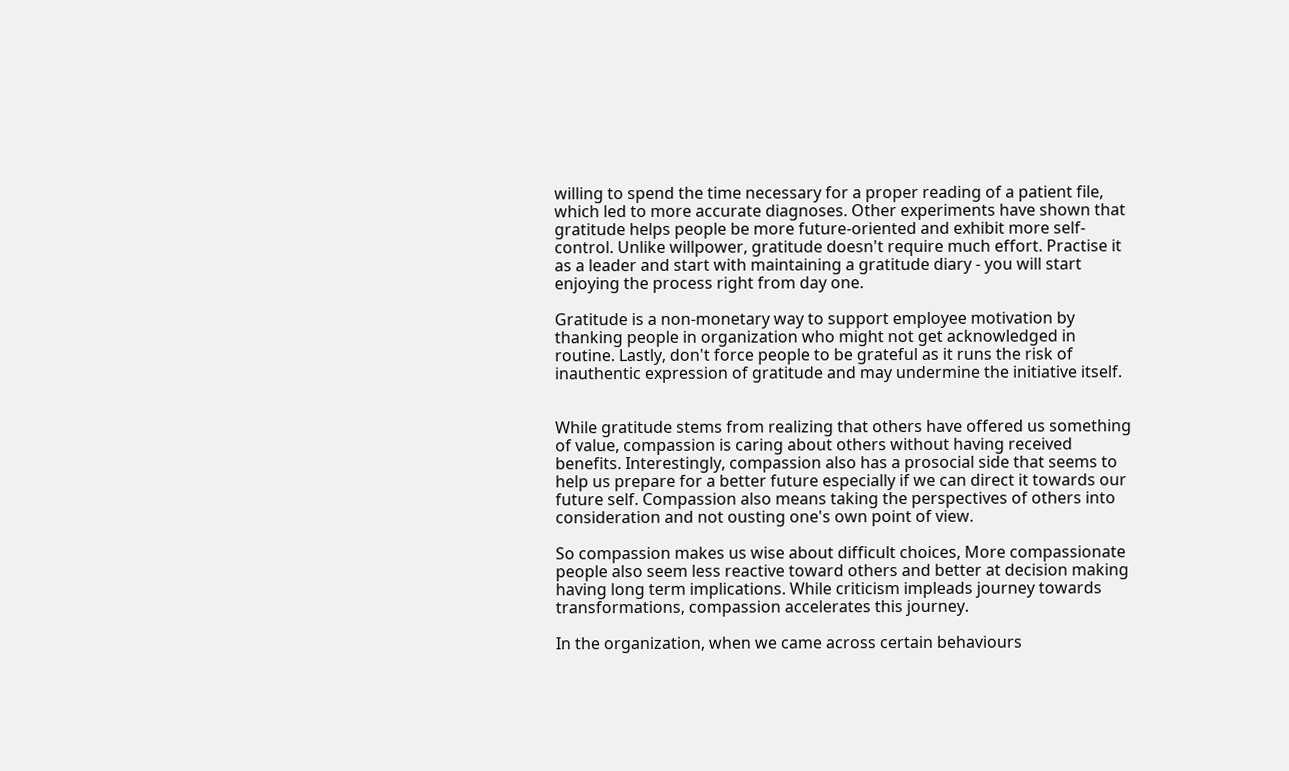willing to spend the time necessary for a proper reading of a patient file, which led to more accurate diagnoses. Other experiments have shown that gratitude helps people be more future-oriented and exhibit more self-control. Unlike willpower, gratitude doesn't require much effort. Practise it as a leader and start with maintaining a gratitude diary - you will start enjoying the process right from day one.

Gratitude is a non-monetary way to support employee motivation by thanking people in organization who might not get acknowledged in routine. Lastly, don't force people to be grateful as it runs the risk of inauthentic expression of gratitude and may undermine the initiative itself.


While gratitude stems from realizing that others have offered us something of value, compassion is caring about others without having received benefits. Interestingly, compassion also has a prosocial side that seems to help us prepare for a better future especially if we can direct it towards our future self. Compassion also means taking the perspectives of others into consideration and not ousting one's own point of view.

So compassion makes us wise about difficult choices, More compassionate people also seem less reactive toward others and better at decision making having long term implications. While criticism impleads journey towards transformations, compassion accelerates this journey.

In the organization, when we came across certain behaviours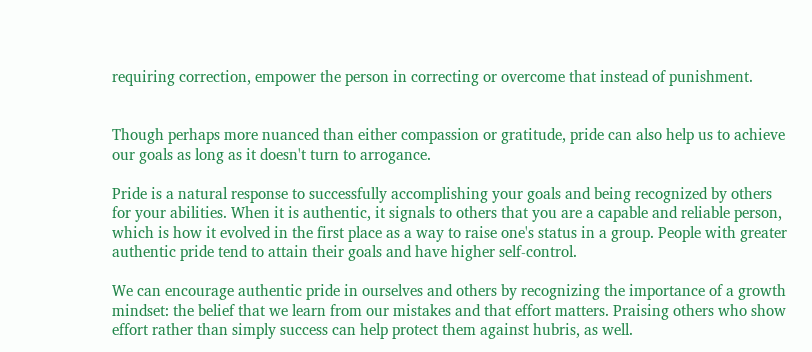requiring correction, empower the person in correcting or overcome that instead of punishment.


Though perhaps more nuanced than either compassion or gratitude, pride can also help us to achieve our goals as long as it doesn't turn to arrogance.

Pride is a natural response to successfully accomplishing your goals and being recognized by others for your abilities. When it is authentic, it signals to others that you are a capable and reliable person, which is how it evolved in the first place as a way to raise one's status in a group. People with greater authentic pride tend to attain their goals and have higher self-control.

We can encourage authentic pride in ourselves and others by recognizing the importance of a growth mindset: the belief that we learn from our mistakes and that effort matters. Praising others who show effort rather than simply success can help protect them against hubris, as well.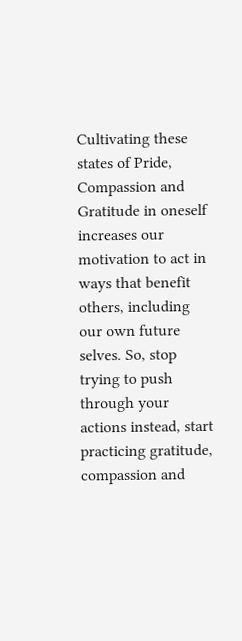Cultivating these states of Pride, Compassion and Gratitude in oneself increases our motivation to act in ways that benefit others, including our own future selves. So, stop trying to push through your actions instead, start practicing gratitude, compassion and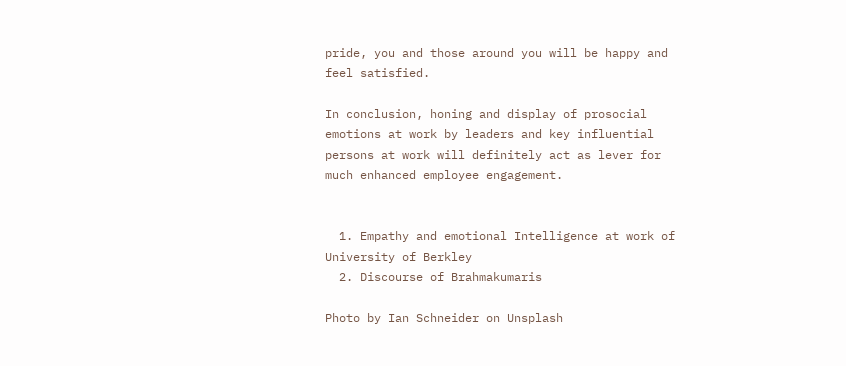pride, you and those around you will be happy and feel satisfied.

In conclusion, honing and display of prosocial emotions at work by leaders and key influential persons at work will definitely act as lever for much enhanced employee engagement.


  1. Empathy and emotional Intelligence at work of University of Berkley
  2. Discourse of Brahmakumaris

Photo by Ian Schneider on Unsplash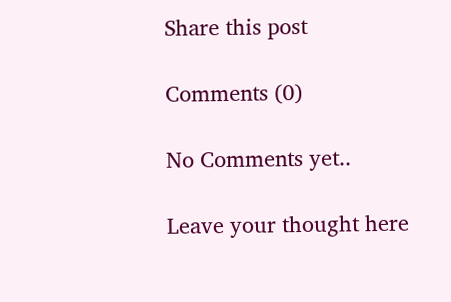Share this post

Comments (0)

No Comments yet..

Leave your thought here